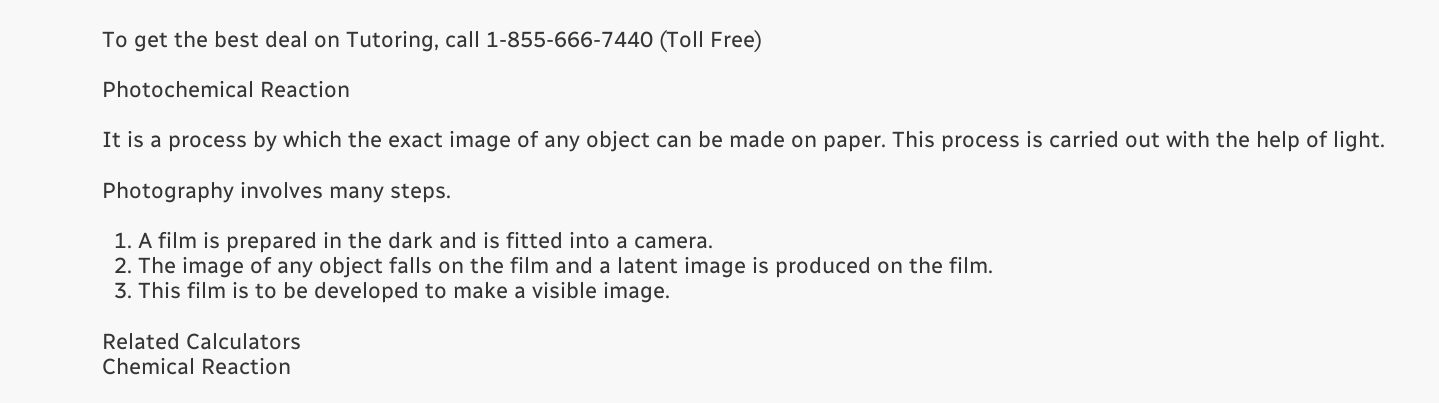To get the best deal on Tutoring, call 1-855-666-7440 (Toll Free)

Photochemical Reaction

It is a process by which the exact image of any object can be made on paper. This process is carried out with the help of light.

Photography involves many steps.

  1. A film is prepared in the dark and is fitted into a camera.
  2. The image of any object falls on the film and a latent image is produced on the film.
  3. This film is to be developed to make a visible image.

Related Calculators
Chemical Reaction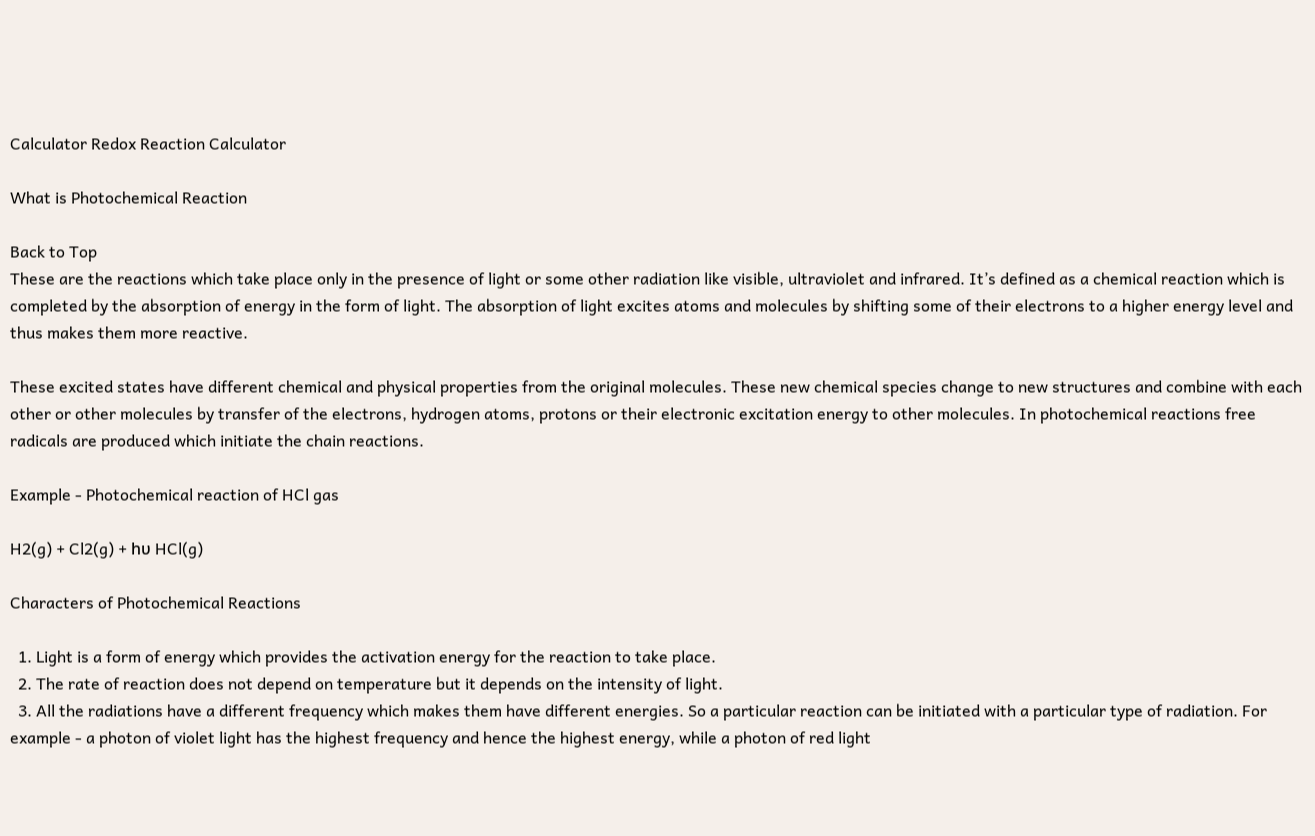Calculator Redox Reaction Calculator

What is Photochemical Reaction

Back to Top
These are the reactions which take place only in the presence of light or some other radiation like visible, ultraviolet and infrared. It’s defined as a chemical reaction which is completed by the absorption of energy in the form of light. The absorption of light excites atoms and molecules by shifting some of their electrons to a higher energy level and thus makes them more reactive.

These excited states have different chemical and physical properties from the original molecules. These new chemical species change to new structures and combine with each other or other molecules by transfer of the electrons, hydrogen atoms, protons or their electronic excitation energy to other molecules. In photochemical reactions free radicals are produced which initiate the chain reactions.

Example - Photochemical reaction of HCl gas

H2(g) + Cl2(g) + hυ HCl(g)

Characters of Photochemical Reactions

  1. Light is a form of energy which provides the activation energy for the reaction to take place.
  2. The rate of reaction does not depend on temperature but it depends on the intensity of light.
  3. All the radiations have a different frequency which makes them have different energies. So a particular reaction can be initiated with a particular type of radiation. For example - a photon of violet light has the highest frequency and hence the highest energy, while a photon of red light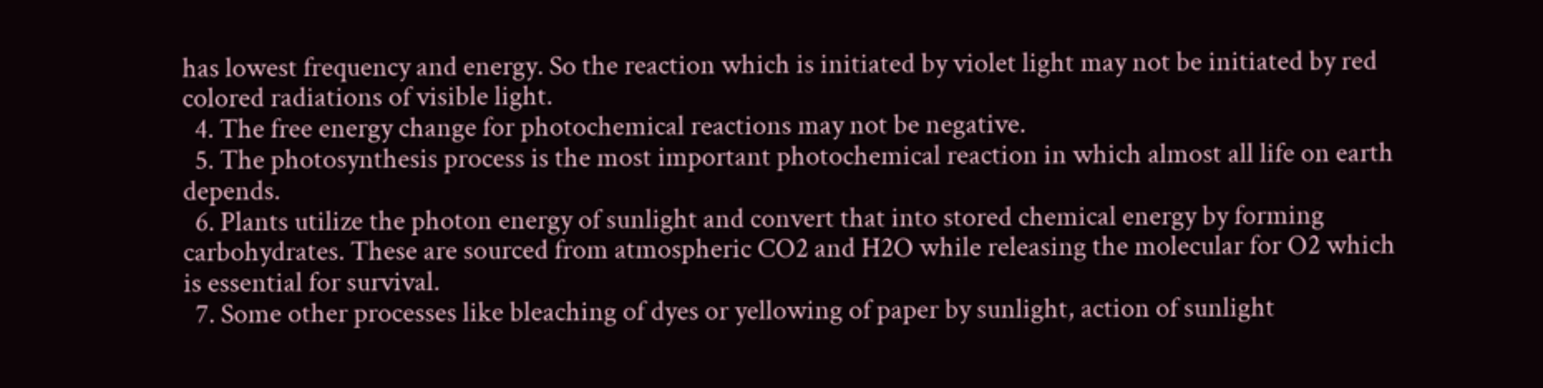has lowest frequency and energy. So the reaction which is initiated by violet light may not be initiated by red colored radiations of visible light.
  4. The free energy change for photochemical reactions may not be negative.
  5. The photosynthesis process is the most important photochemical reaction in which almost all life on earth depends.
  6. Plants utilize the photon energy of sunlight and convert that into stored chemical energy by forming carbohydrates. These are sourced from atmospheric CO2 and H2O while releasing the molecular for O2 which is essential for survival.
  7. Some other processes like bleaching of dyes or yellowing of paper by sunlight, action of sunlight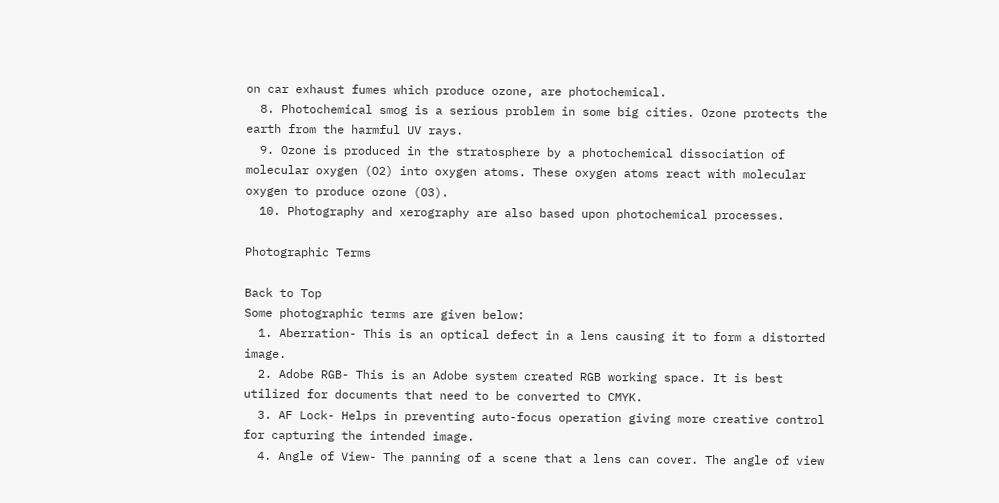on car exhaust fumes which produce ozone, are photochemical.
  8. Photochemical smog is a serious problem in some big cities. Ozone protects the earth from the harmful UV rays.
  9. Ozone is produced in the stratosphere by a photochemical dissociation of molecular oxygen (O2) into oxygen atoms. These oxygen atoms react with molecular oxygen to produce ozone (O3).
  10. Photography and xerography are also based upon photochemical processes.

Photographic Terms

Back to Top
Some photographic terms are given below:
  1. Aberration- This is an optical defect in a lens causing it to form a distorted image.
  2. Adobe RGB- This is an Adobe system created RGB working space. It is best utilized for documents that need to be converted to CMYK.
  3. AF Lock- Helps in preventing auto-focus operation giving more creative control for capturing the intended image.
  4. Angle of View- The panning of a scene that a lens can cover. The angle of view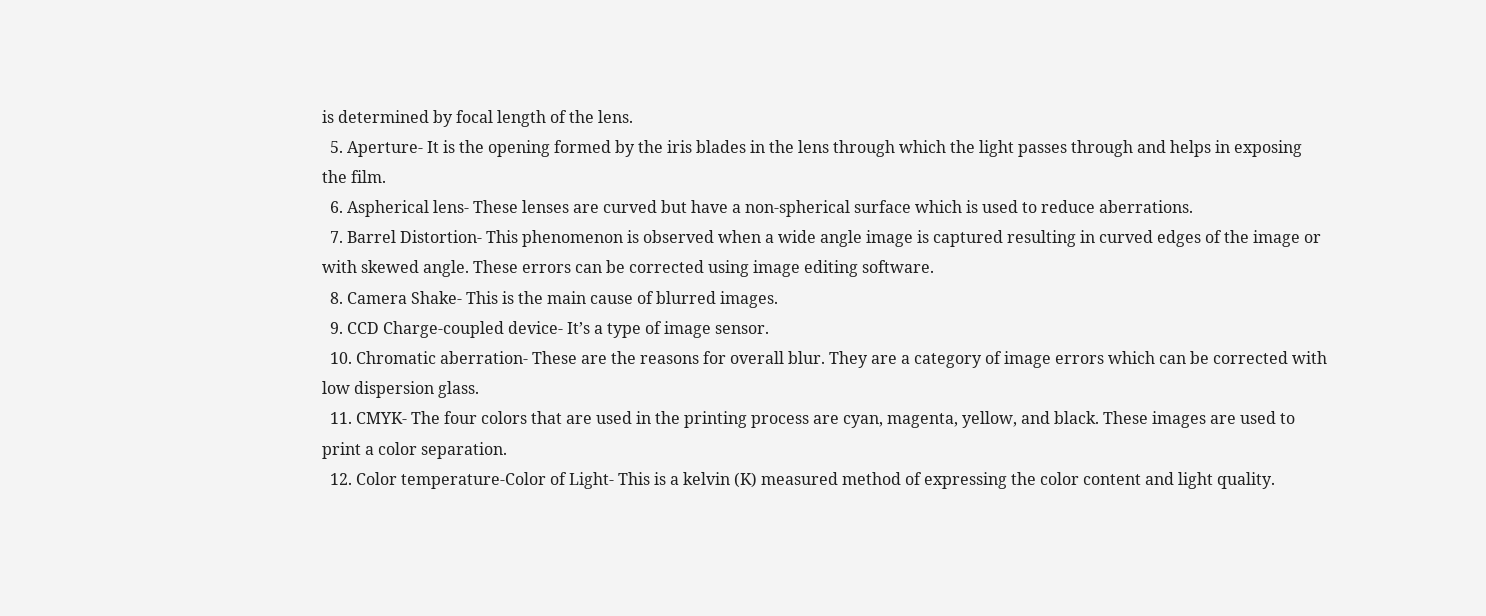is determined by focal length of the lens.
  5. Aperture- It is the opening formed by the iris blades in the lens through which the light passes through and helps in exposing the film.
  6. Aspherical lens- These lenses are curved but have a non-spherical surface which is used to reduce aberrations.
  7. Barrel Distortion- This phenomenon is observed when a wide angle image is captured resulting in curved edges of the image or with skewed angle. These errors can be corrected using image editing software.
  8. Camera Shake- This is the main cause of blurred images.
  9. CCD Charge-coupled device- It’s a type of image sensor.
  10. Chromatic aberration- These are the reasons for overall blur. They are a category of image errors which can be corrected with low dispersion glass.
  11. CMYK- The four colors that are used in the printing process are cyan, magenta, yellow, and black. These images are used to print a color separation.
  12. Color temperature-Color of Light- This is a kelvin (K) measured method of expressing the color content and light quality.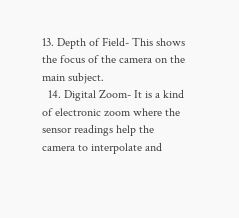13. Depth of Field- This shows the focus of the camera on the main subject.
  14. Digital Zoom- It is a kind of electronic zoom where the sensor readings help the camera to interpolate and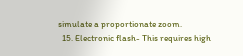simulate a proportionate zoom.
  15. Electronic flash- This requires high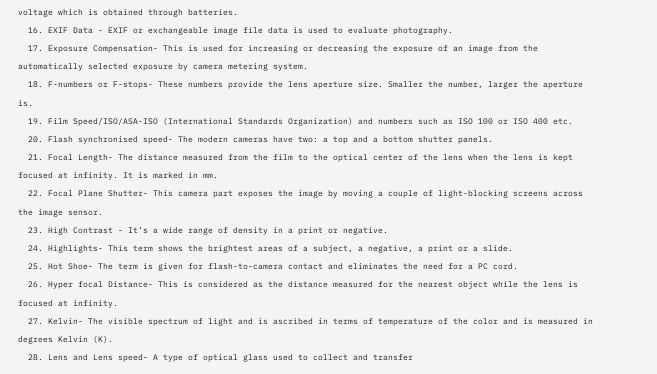voltage which is obtained through batteries.
  16. EXIF Data - EXIF or exchangeable image file data is used to evaluate photography.
  17. Exposure Compensation- This is used for increasing or decreasing the exposure of an image from the automatically selected exposure by camera metering system.
  18. F-numbers or F-stops- These numbers provide the lens aperture size. Smaller the number, larger the aperture is.
  19. Film Speed/ISO/ASA-ISO (International Standards Organization) and numbers such as ISO 100 or ISO 400 etc.
  20. Flash synchronised speed- The modern cameras have two: a top and a bottom shutter panels.
  21. Focal Length- The distance measured from the film to the optical center of the lens when the lens is kept focused at infinity. It is marked in mm.
  22. Focal Plane Shutter- This camera part exposes the image by moving a couple of light-blocking screens across the image sensor.
  23. High Contrast - It’s a wide range of density in a print or negative.
  24. Highlights- This term shows the brightest areas of a subject, a negative, a print or a slide.
  25. Hot Shoe- The term is given for flash-to-camera contact and eliminates the need for a PC cord.
  26. Hyper focal Distance- This is considered as the distance measured for the nearest object while the lens is focused at infinity.
  27. Kelvin- The visible spectrum of light and is ascribed in terms of temperature of the color and is measured in degrees Kelvin (K).
  28. Lens and Lens speed- A type of optical glass used to collect and transfer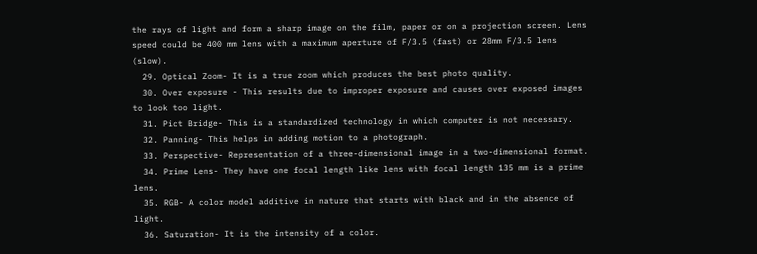the rays of light and form a sharp image on the film, paper or on a projection screen. Lens speed could be 400 mm lens with a maximum aperture of F/3.5 (fast) or 28mm F/3.5 lens (slow).
  29. Optical Zoom- It is a true zoom which produces the best photo quality.
  30. Over exposure - This results due to improper exposure and causes over exposed images to look too light.
  31. Pict Bridge- This is a standardized technology in which computer is not necessary.
  32. Panning- This helps in adding motion to a photograph.
  33. Perspective- Representation of a three-dimensional image in a two-dimensional format.
  34. Prime Lens- They have one focal length like lens with focal length 135 mm is a prime lens.
  35. RGB- A color model additive in nature that starts with black and in the absence of light.
  36. Saturation- It is the intensity of a color.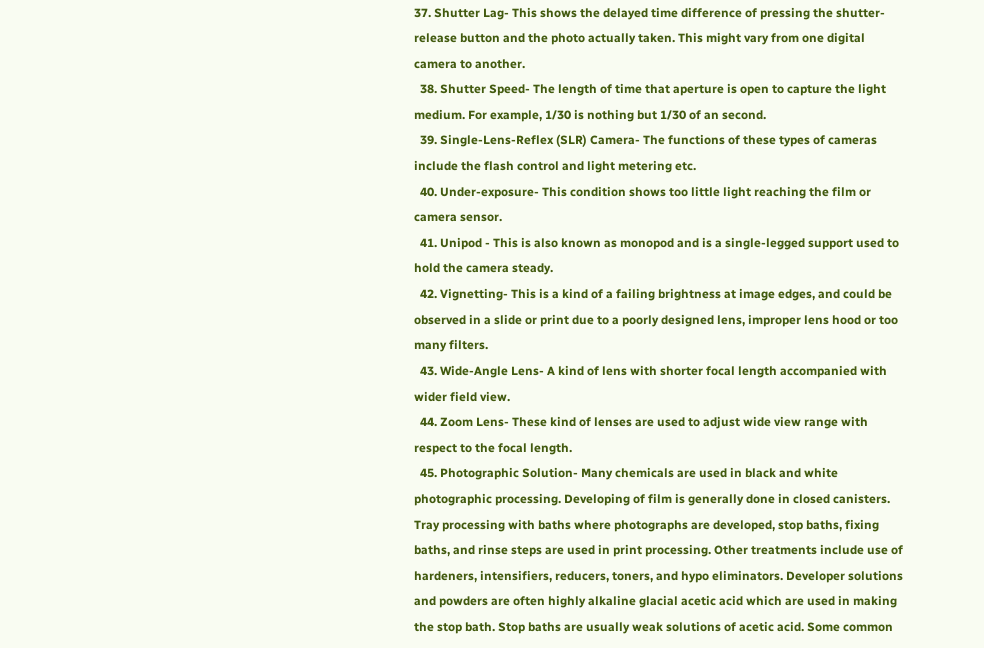37. Shutter Lag- This shows the delayed time difference of pressing the shutter-release button and the photo actually taken. This might vary from one digital camera to another.
  38. Shutter Speed- The length of time that aperture is open to capture the light medium. For example, 1/30 is nothing but 1/30 of an second.
  39. Single-Lens-Reflex (SLR) Camera- The functions of these types of cameras include the flash control and light metering etc.
  40. Under-exposure- This condition shows too little light reaching the film or camera sensor.
  41. Unipod - This is also known as monopod and is a single-legged support used to hold the camera steady.
  42. Vignetting- This is a kind of a failing brightness at image edges, and could be observed in a slide or print due to a poorly designed lens, improper lens hood or too many filters.
  43. Wide-Angle Lens- A kind of lens with shorter focal length accompanied with wider field view.
  44. Zoom Lens- These kind of lenses are used to adjust wide view range with respect to the focal length.
  45. Photographic Solution- Many chemicals are used in black and white photographic processing. Developing of film is generally done in closed canisters. Tray processing with baths where photographs are developed, stop baths, fixing baths, and rinse steps are used in print processing. Other treatments include use of hardeners, intensifiers, reducers, toners, and hypo eliminators. Developer solutions and powders are often highly alkaline glacial acetic acid which are used in making the stop bath. Stop baths are usually weak solutions of acetic acid. Some common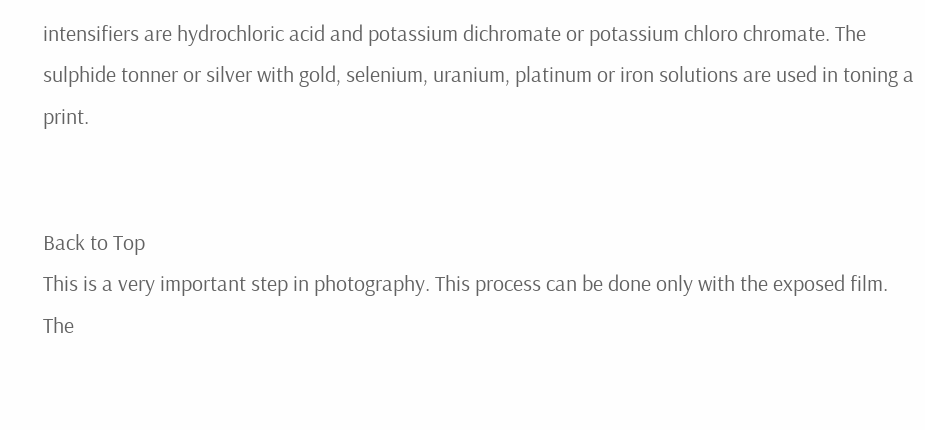intensifiers are hydrochloric acid and potassium dichromate or potassium chloro chromate. The sulphide tonner or silver with gold, selenium, uranium, platinum or iron solutions are used in toning a print.


Back to Top
This is a very important step in photography. This process can be done only with the exposed film. The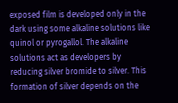exposed film is developed only in the dark using some alkaline solutions like quinol or pyrogallol. The alkaline solutions act as developers by reducing silver bromide to silver. This formation of silver depends on the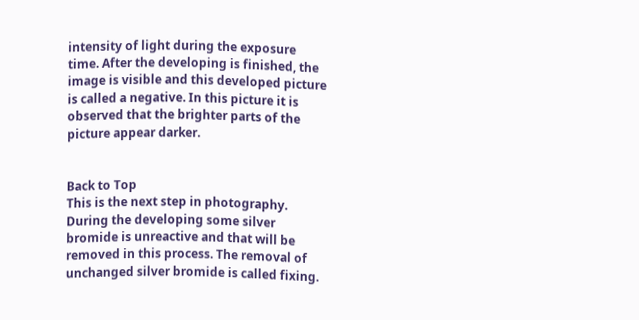intensity of light during the exposure time. After the developing is finished, the image is visible and this developed picture is called a negative. In this picture it is observed that the brighter parts of the picture appear darker.


Back to Top
This is the next step in photography. During the developing some silver bromide is unreactive and that will be removed in this process. The removal of unchanged silver bromide is called fixing.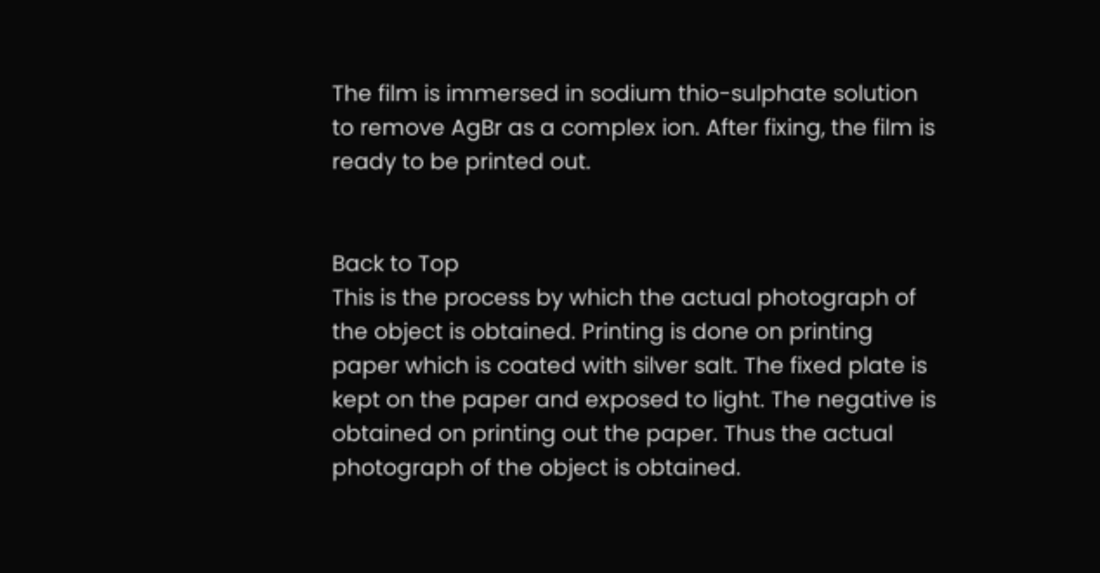The film is immersed in sodium thio-sulphate solution to remove AgBr as a complex ion. After fixing, the film is ready to be printed out.


Back to Top
This is the process by which the actual photograph of the object is obtained. Printing is done on printing paper which is coated with silver salt. The fixed plate is kept on the paper and exposed to light. The negative is obtained on printing out the paper. Thus the actual photograph of the object is obtained.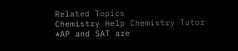Related Topics
Chemistry Help Chemistry Tutor
*AP and SAT are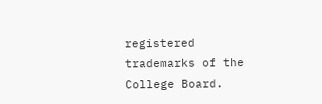registered trademarks of the College Board.